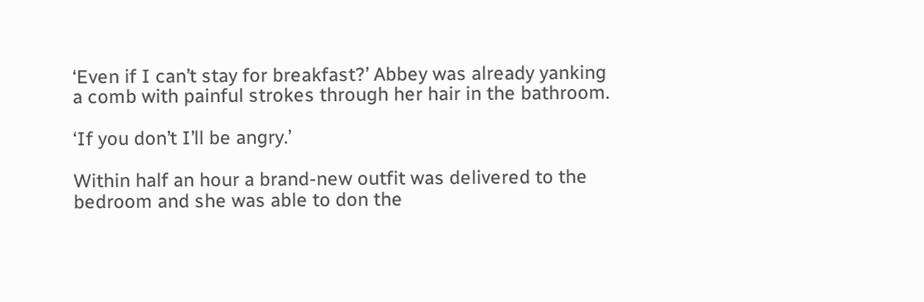‘Even if I can’t stay for breakfast?’ Abbey was already yanking a comb with painful strokes through her hair in the bathroom.

‘If you don’t I’ll be angry.’

Within half an hour a brand-new outfit was delivered to the bedroom and she was able to don the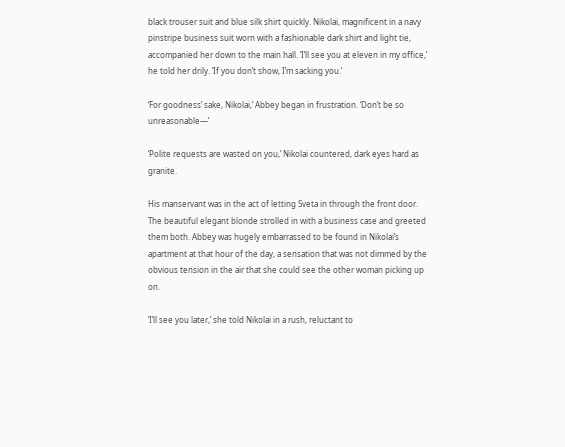black trouser suit and blue silk shirt quickly. Nikolai, magnificent in a navy pinstripe business suit worn with a fashionable dark shirt and light tie, accompanied her down to the main hall. ‘I’ll see you at eleven in my office,’ he told her drily. ‘If you don’t show, I’m sacking you.’

‘For goodness’ sake, Nikolai,’ Abbey began in frustration. ‘Don’t be so unreasonable—’

‘Polite requests are wasted on you,’ Nikolai countered, dark eyes hard as granite.

His manservant was in the act of letting Sveta in through the front door. The beautiful elegant blonde strolled in with a business case and greeted them both. Abbey was hugely embarrassed to be found in Nikolai’s apartment at that hour of the day, a sensation that was not dimmed by the obvious tension in the air that she could see the other woman picking up on.

‘I’ll see you later,’ she told Nikolai in a rush, reluctant to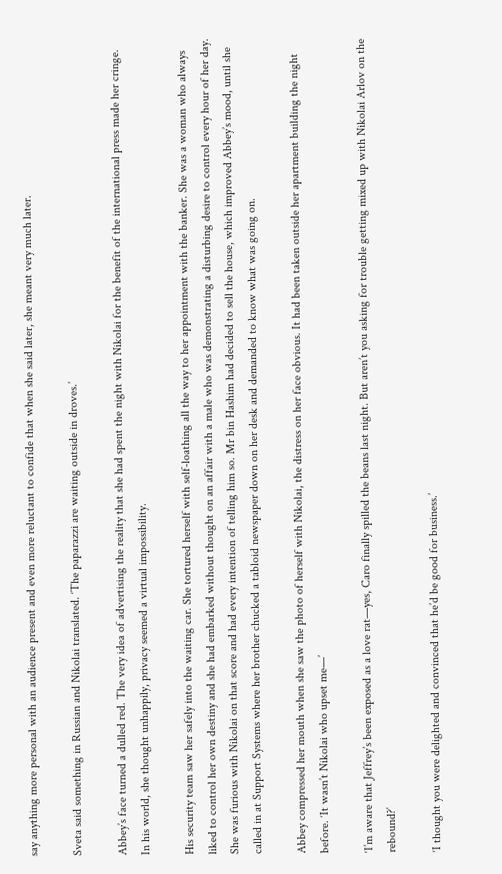say anything more personal with an audience present and even more reluctant to confide that when she said later, she meant very much later.

Sveta said something in Russian and Nikolai translated. ‘The paparazzi are waiting outside in droves.’

Abbey’s face turned a dulled red. The very idea of advertising the reality that she had spent the night with Nikolai for the benefit of the international press made her cringe. In his world, she thought unhappily, privacy seemed a virtual impossibility.

His security team saw her safely into the waiting car. She tortured herself with self-loathing all the way to her appointment with the banker. She was a woman who always liked to control her own destiny and she had embarked without thought on an affair with a male who was demonstrating a disturbing desire to control every hour of her day. She was furious with Nikolai on that score and had every intention of telling him so. Mr bin Hashim had decided to sell the house, which improved Abbey’s mood, until she called in at Support Systems where her brother chucked a tabloid newspaper down on her desk and demanded to know what was going on.

Abbey compressed her mouth when she saw the photo of herself with Nikolai, the distress on her face obvious. It had been taken outside her apartment building the night before. ‘It wasn’t Nikolai who upset me—’

‘I’m aware that Jeffrey’s been exposed as a love rat—yes, Caro finally spilled the beans last night. But aren’t you asking for trouble getting mixed up with Nikolai Arlov on the rebound?’

‘I thought you were delighted and convinced that he’d be good for business.’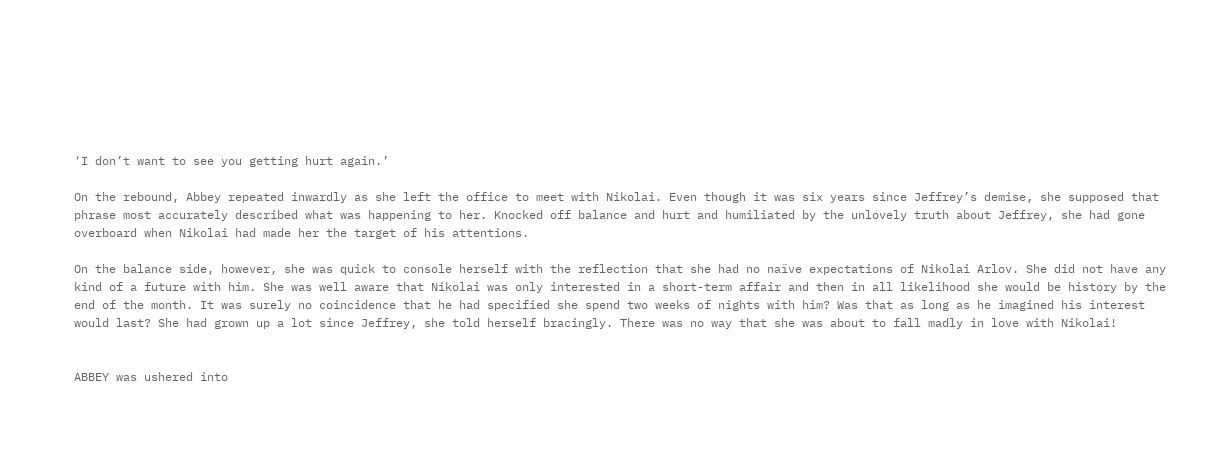‘I don’t want to see you getting hurt again.’

On the rebound, Abbey repeated inwardly as she left the office to meet with Nikolai. Even though it was six years since Jeffrey’s demise, she supposed that phrase most accurately described what was happening to her. Knocked off balance and hurt and humiliated by the unlovely truth about Jeffrey, she had gone overboard when Nikolai had made her the target of his attentions.

On the balance side, however, she was quick to console herself with the reflection that she had no naïve expectations of Nikolai Arlov. She did not have any kind of a future with him. She was well aware that Nikolai was only interested in a short-term affair and then in all likelihood she would be history by the end of the month. It was surely no coincidence that he had specified she spend two weeks of nights with him? Was that as long as he imagined his interest would last? She had grown up a lot since Jeffrey, she told herself bracingly. There was no way that she was about to fall madly in love with Nikolai!


ABBEY was ushered into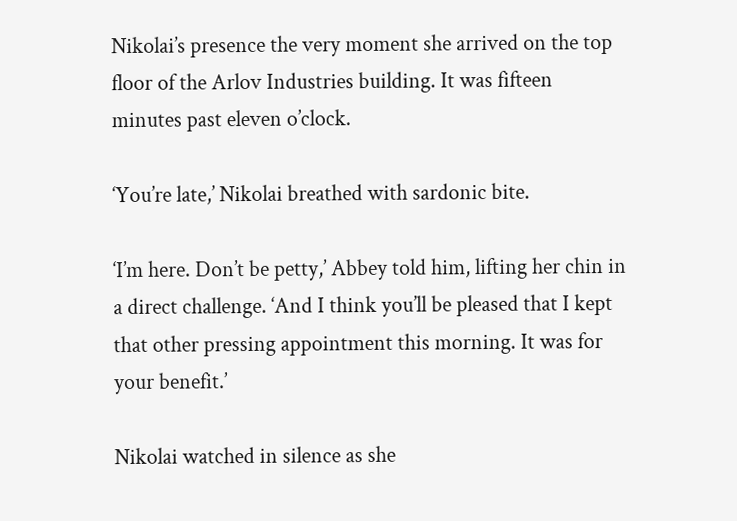Nikolai’s presence the very moment she arrived on the top floor of the Arlov Industries building. It was fifteen minutes past eleven o’clock.

‘You’re late,’ Nikolai breathed with sardonic bite.

‘I’m here. Don’t be petty,’ Abbey told him, lifting her chin in a direct challenge. ‘And I think you’ll be pleased that I kept that other pressing appointment this morning. It was for your benefit.’

Nikolai watched in silence as she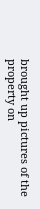brought up pictures of the property on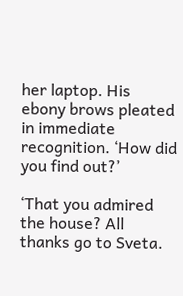her laptop. His ebony brows pleated in immediate recognition. ‘How did you find out?’

‘That you admired the house? All thanks go to Sveta.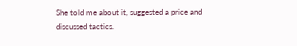She told me about it, suggested a price and discussed tactics.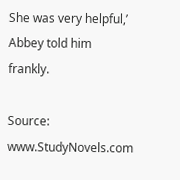She was very helpful,’ Abbey told him frankly.

Source: www.StudyNovels.com